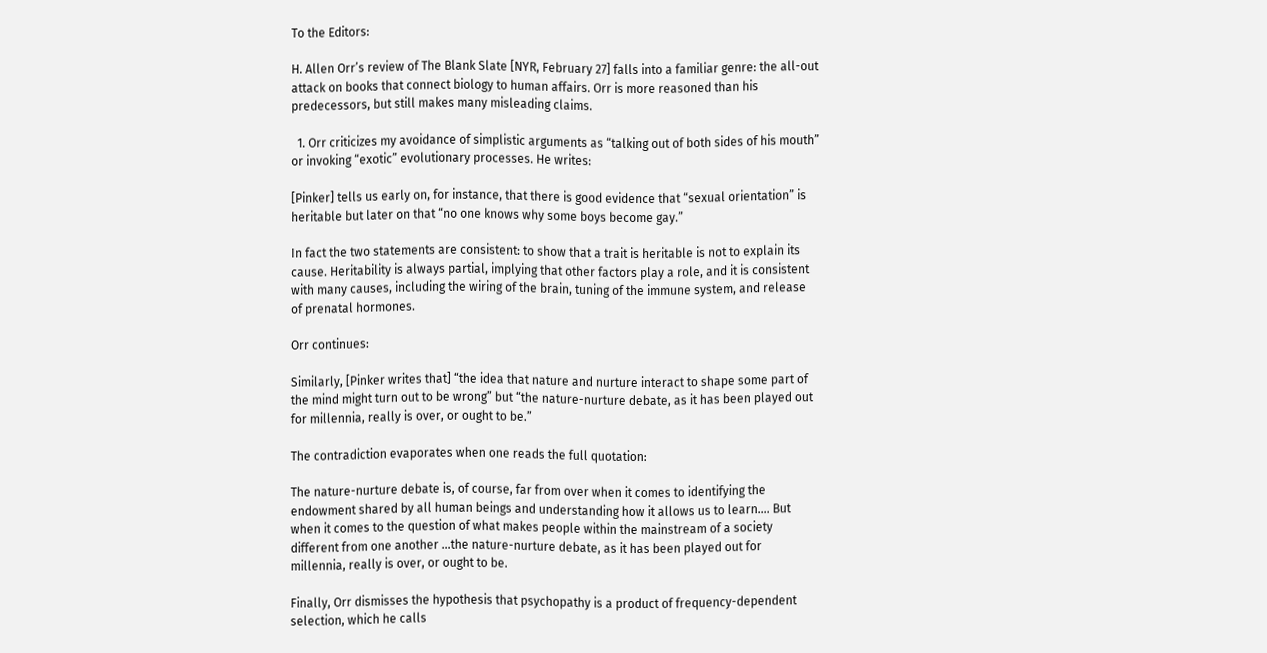To the Editors:

H. Allen Orr’s review of The Blank Slate [NYR, February 27] falls into a familiar genre: the all-out attack on books that connect biology to human affairs. Orr is more reasoned than his predecessors, but still makes many misleading claims.

  1. Orr criticizes my avoidance of simplistic arguments as “talking out of both sides of his mouth” or invoking “exotic” evolutionary processes. He writes:

[Pinker] tells us early on, for instance, that there is good evidence that “sexual orientation” is heritable but later on that “no one knows why some boys become gay.”

In fact the two statements are consistent: to show that a trait is heritable is not to explain its cause. Heritability is always partial, implying that other factors play a role, and it is consistent with many causes, including the wiring of the brain, tuning of the immune system, and release of prenatal hormones.

Orr continues:

Similarly, [Pinker writes that] “the idea that nature and nurture interact to shape some part of the mind might turn out to be wrong” but “the nature-nurture debate, as it has been played out for millennia, really is over, or ought to be.”

The contradiction evaporates when one reads the full quotation:

The nature-nurture debate is, of course, far from over when it comes to identifying the endowment shared by all human beings and understanding how it allows us to learn…. But when it comes to the question of what makes people within the mainstream of a society different from one another …the nature-nurture debate, as it has been played out for millennia, really is over, or ought to be.

Finally, Orr dismisses the hypothesis that psychopathy is a product of frequency-dependent selection, which he calls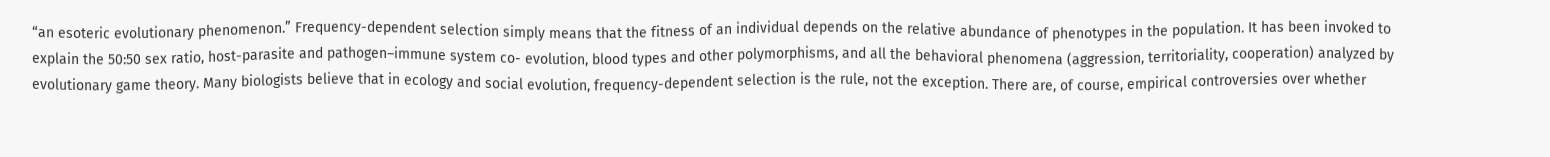“an esoteric evolutionary phenomenon.” Frequency-dependent selection simply means that the fitness of an individual depends on the relative abundance of phenotypes in the population. It has been invoked to explain the 50:50 sex ratio, host-parasite and pathogen–immune system co- evolution, blood types and other polymorphisms, and all the behavioral phenomena (aggression, territoriality, cooperation) analyzed by evolutionary game theory. Many biologists believe that in ecology and social evolution, frequency-dependent selection is the rule, not the exception. There are, of course, empirical controversies over whether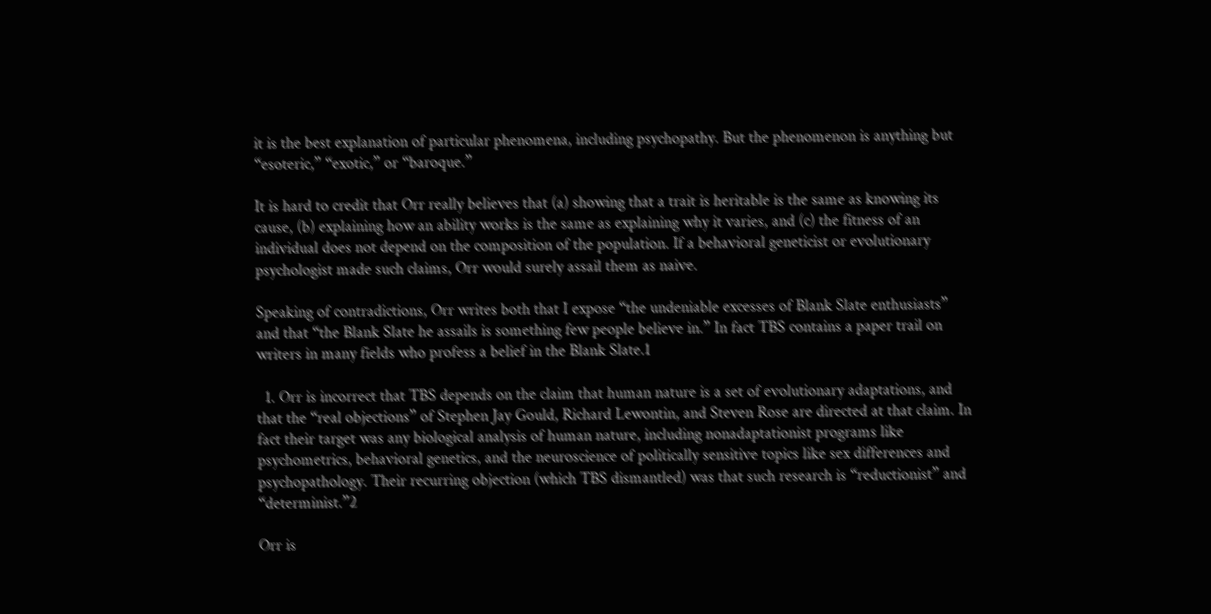it is the best explanation of particular phenomena, including psychopathy. But the phenomenon is anything but “esoteric,” “exotic,” or “baroque.”

It is hard to credit that Orr really believes that (a) showing that a trait is heritable is the same as knowing its cause, (b) explaining how an ability works is the same as explaining why it varies, and (c) the fitness of an individual does not depend on the composition of the population. If a behavioral geneticist or evolutionary psychologist made such claims, Orr would surely assail them as naive.

Speaking of contradictions, Orr writes both that I expose “the undeniable excesses of Blank Slate enthusiasts” and that “the Blank Slate he assails is something few people believe in.” In fact TBS contains a paper trail on writers in many fields who profess a belief in the Blank Slate.1

  1. Orr is incorrect that TBS depends on the claim that human nature is a set of evolutionary adaptations, and that the “real objections” of Stephen Jay Gould, Richard Lewontin, and Steven Rose are directed at that claim. In fact their target was any biological analysis of human nature, including nonadaptationist programs like psychometrics, behavioral genetics, and the neuroscience of politically sensitive topics like sex differences and psychopathology. Their recurring objection (which TBS dismantled) was that such research is “reductionist” and “determinist.”2

Orr is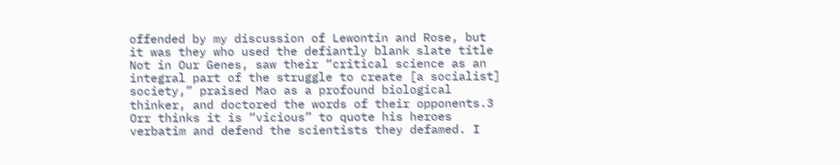offended by my discussion of Lewontin and Rose, but it was they who used the defiantly blank slate title Not in Our Genes, saw their “critical science as an integral part of the struggle to create [a socialist] society,” praised Mao as a profound biological thinker, and doctored the words of their opponents.3 Orr thinks it is “vicious” to quote his heroes verbatim and defend the scientists they defamed. I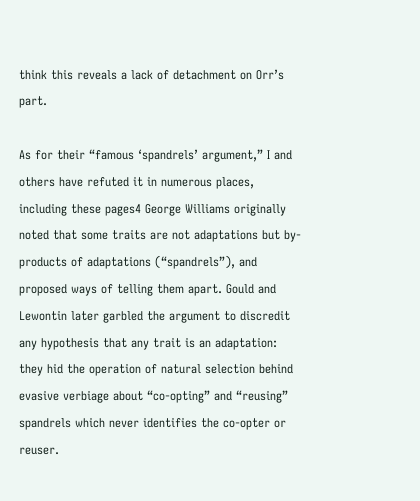think this reveals a lack of detachment on Orr’s part.

As for their “famous ‘spandrels’ argument,” I and others have refuted it in numerous places, including these pages4 George Williams originally noted that some traits are not adaptations but by-products of adaptations (“spandrels”), and proposed ways of telling them apart. Gould and Lewontin later garbled the argument to discredit any hypothesis that any trait is an adaptation: they hid the operation of natural selection behind evasive verbiage about “co-opting” and “reusing” spandrels which never identifies the co-opter or reuser.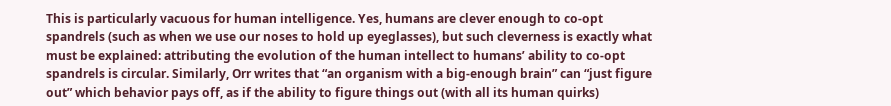This is particularly vacuous for human intelligence. Yes, humans are clever enough to co-opt spandrels (such as when we use our noses to hold up eyeglasses), but such cleverness is exactly what must be explained: attributing the evolution of the human intellect to humans’ ability to co-opt spandrels is circular. Similarly, Orr writes that “an organism with a big-enough brain” can “just figure out” which behavior pays off, as if the ability to figure things out (with all its human quirks)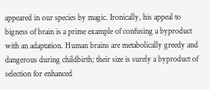appeared in our species by magic. Ironically, his appeal to bigness of brain is a prime example of confusing a byproduct with an adaptation. Human brains are metabolically greedy and dangerous during childbirth; their size is surely a byproduct of selection for enhanced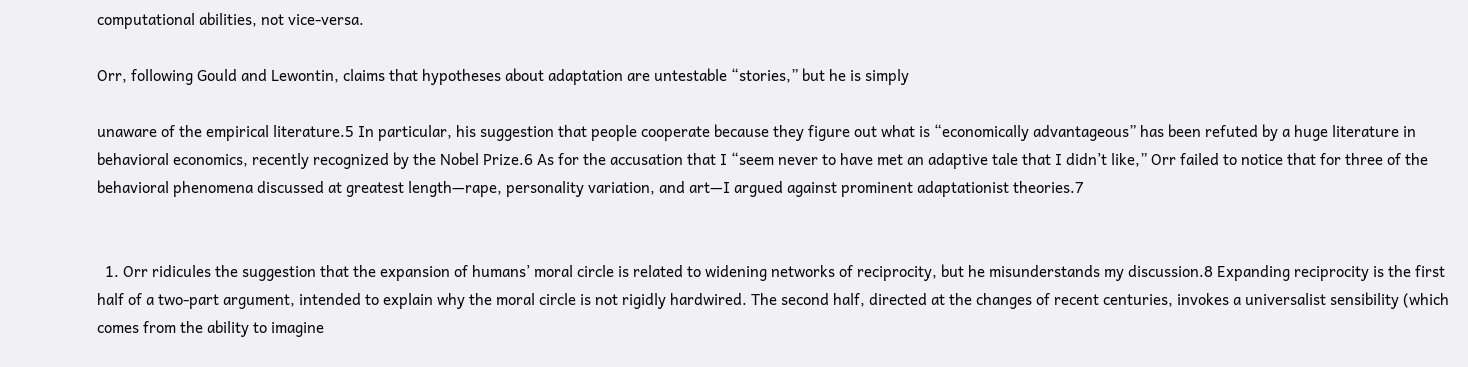computational abilities, not vice-versa.

Orr, following Gould and Lewontin, claims that hypotheses about adaptation are untestable “stories,” but he is simply

unaware of the empirical literature.5 In particular, his suggestion that people cooperate because they figure out what is “economically advantageous” has been refuted by a huge literature in behavioral economics, recently recognized by the Nobel Prize.6 As for the accusation that I “seem never to have met an adaptive tale that I didn’t like,” Orr failed to notice that for three of the behavioral phenomena discussed at greatest length—rape, personality variation, and art—I argued against prominent adaptationist theories.7


  1. Orr ridicules the suggestion that the expansion of humans’ moral circle is related to widening networks of reciprocity, but he misunderstands my discussion.8 Expanding reciprocity is the first half of a two-part argument, intended to explain why the moral circle is not rigidly hardwired. The second half, directed at the changes of recent centuries, invokes a universalist sensibility (which comes from the ability to imagine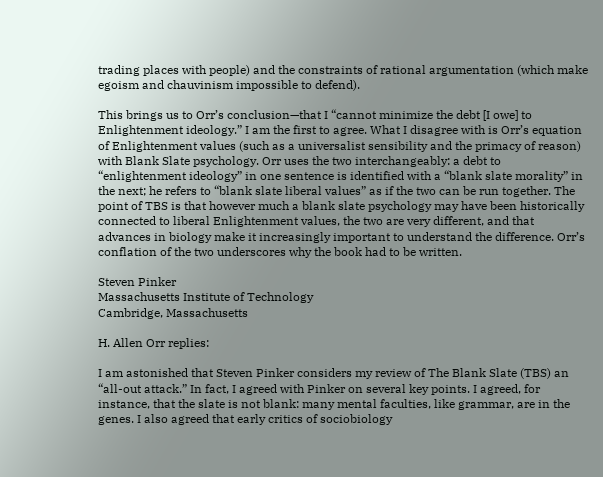trading places with people) and the constraints of rational argumentation (which make egoism and chauvinism impossible to defend).

This brings us to Orr’s conclusion—that I “cannot minimize the debt [I owe] to Enlightenment ideology.” I am the first to agree. What I disagree with is Orr’s equation of Enlightenment values (such as a universalist sensibility and the primacy of reason) with Blank Slate psychology. Orr uses the two interchangeably: a debt to “enlightenment ideology” in one sentence is identified with a “blank slate morality” in the next; he refers to “blank slate liberal values” as if the two can be run together. The point of TBS is that however much a blank slate psychology may have been historically connected to liberal Enlightenment values, the two are very different, and that advances in biology make it increasingly important to understand the difference. Orr’s conflation of the two underscores why the book had to be written.

Steven Pinker
Massachusetts Institute of Technology
Cambridge, Massachusetts

H. Allen Orr replies:

I am astonished that Steven Pinker considers my review of The Blank Slate (TBS) an “all-out attack.” In fact, I agreed with Pinker on several key points. I agreed, for instance, that the slate is not blank: many mental faculties, like grammar, are in the genes. I also agreed that early critics of sociobiology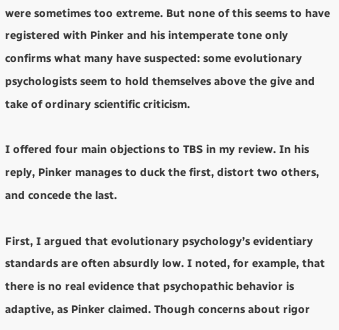were sometimes too extreme. But none of this seems to have registered with Pinker and his intemperate tone only confirms what many have suspected: some evolutionary psychologists seem to hold themselves above the give and take of ordinary scientific criticism.

I offered four main objections to TBS in my review. In his reply, Pinker manages to duck the first, distort two others, and concede the last.

First, I argued that evolutionary psychology’s evidentiary standards are often absurdly low. I noted, for example, that there is no real evidence that psychopathic behavior is adaptive, as Pinker claimed. Though concerns about rigor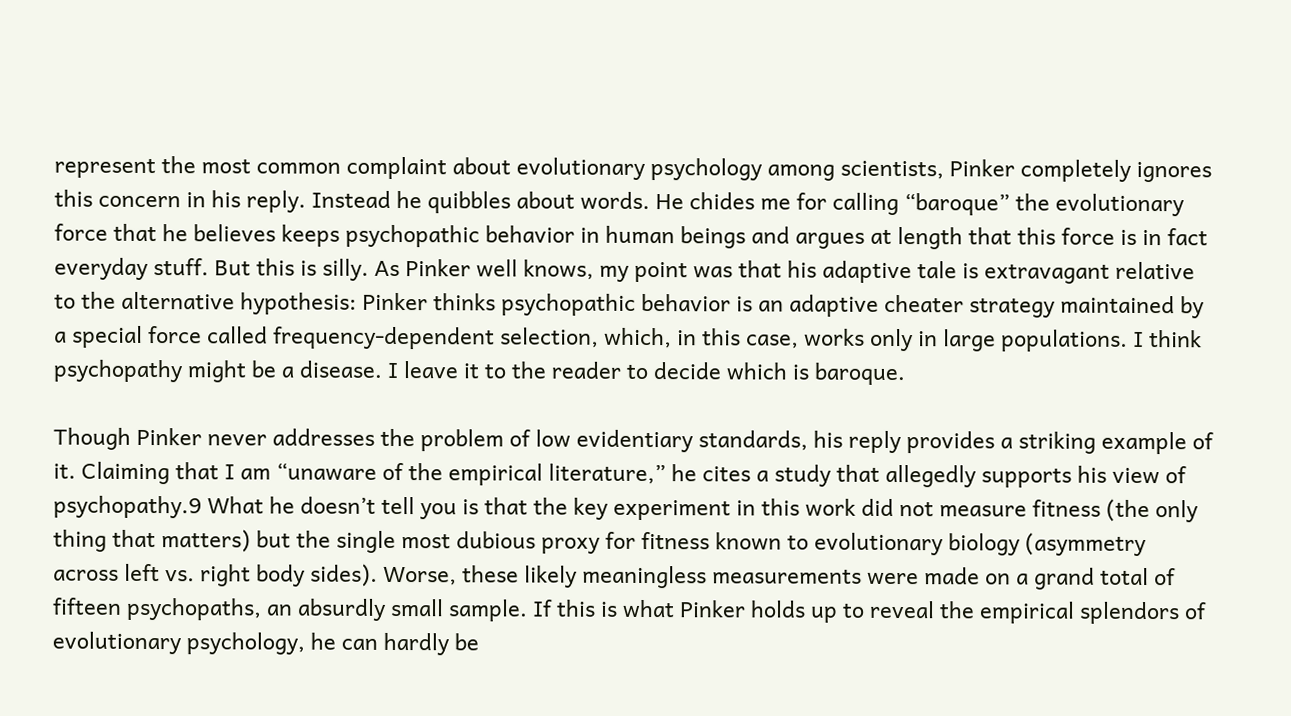represent the most common complaint about evolutionary psychology among scientists, Pinker completely ignores this concern in his reply. Instead he quibbles about words. He chides me for calling “baroque” the evolutionary force that he believes keeps psychopathic behavior in human beings and argues at length that this force is in fact everyday stuff. But this is silly. As Pinker well knows, my point was that his adaptive tale is extravagant relative to the alternative hypothesis: Pinker thinks psychopathic behavior is an adaptive cheater strategy maintained by a special force called frequency-dependent selection, which, in this case, works only in large populations. I think psychopathy might be a disease. I leave it to the reader to decide which is baroque.

Though Pinker never addresses the problem of low evidentiary standards, his reply provides a striking example of it. Claiming that I am “unaware of the empirical literature,” he cites a study that allegedly supports his view of psychopathy.9 What he doesn’t tell you is that the key experiment in this work did not measure fitness (the only thing that matters) but the single most dubious proxy for fitness known to evolutionary biology (asymmetry across left vs. right body sides). Worse, these likely meaningless measurements were made on a grand total of fifteen psychopaths, an absurdly small sample. If this is what Pinker holds up to reveal the empirical splendors of evolutionary psychology, he can hardly be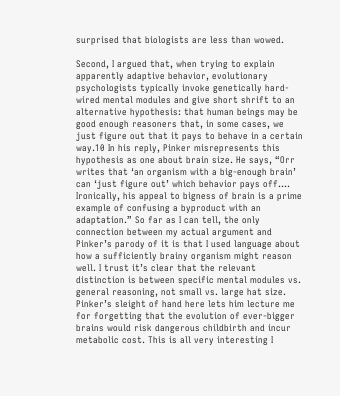surprised that biologists are less than wowed.

Second, I argued that, when trying to explain apparently adaptive behavior, evolutionary psychologists typically invoke genetically hard-wired mental modules and give short shrift to an alternative hypothesis: that human beings may be good enough reasoners that, in some cases, we just figure out that it pays to behave in a certain way.10 In his reply, Pinker misrepresents this hypothesis as one about brain size. He says, “Orr writes that ‘an organism with a big-enough brain’ can ‘just figure out’ which behavior pays off…. Ironically, his appeal to bigness of brain is a prime example of confusing a byproduct with an adaptation.” So far as I can tell, the only connection between my actual argument and Pinker’s parody of it is that I used language about how a sufficiently brainy organism might reason well. I trust it’s clear that the relevant distinction is between specific mental modules vs. general reasoning, not small vs. large hat size. Pinker’s sleight of hand here lets him lecture me for forgetting that the evolution of ever-bigger brains would risk dangerous childbirth and incur metabolic cost. This is all very interesting I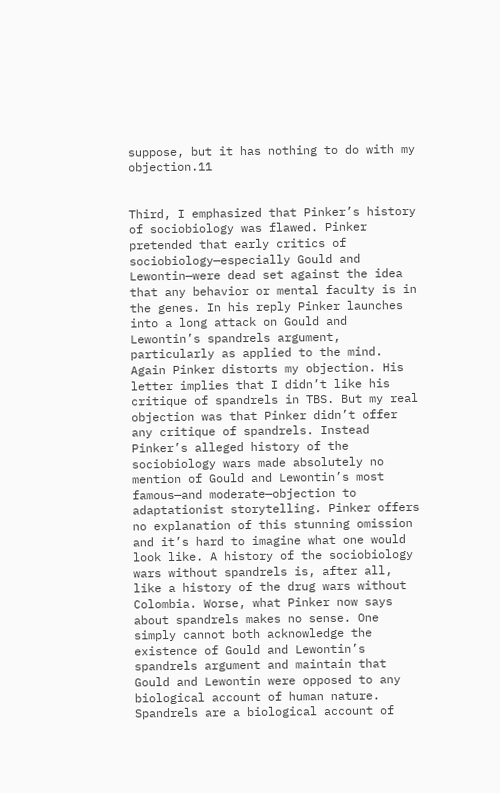suppose, but it has nothing to do with my objection.11


Third, I emphasized that Pinker’s history of sociobiology was flawed. Pinker pretended that early critics of sociobiology—especially Gould and Lewontin—were dead set against the idea that any behavior or mental faculty is in the genes. In his reply Pinker launches into a long attack on Gould and Lewontin’s spandrels argument, particularly as applied to the mind. Again Pinker distorts my objection. His letter implies that I didn’t like his critique of spandrels in TBS. But my real objection was that Pinker didn’t offer any critique of spandrels. Instead Pinker’s alleged history of the sociobiology wars made absolutely no mention of Gould and Lewontin’s most famous—and moderate—objection to adaptationist storytelling. Pinker offers no explanation of this stunning omission and it’s hard to imagine what one would look like. A history of the sociobiology wars without spandrels is, after all, like a history of the drug wars without Colombia. Worse, what Pinker now says about spandrels makes no sense. One simply cannot both acknowledge the existence of Gould and Lewontin’s spandrels argument and maintain that Gould and Lewontin were opposed to any biological account of human nature. Spandrels are a biological account of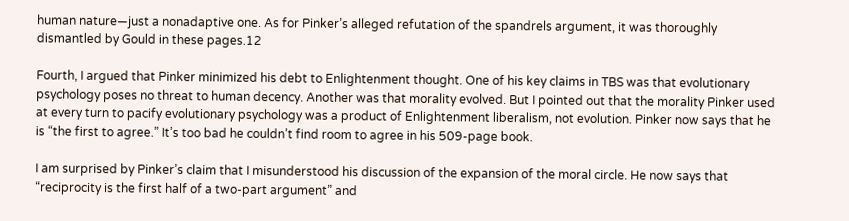human nature—just a nonadaptive one. As for Pinker’s alleged refutation of the spandrels argument, it was thoroughly dismantled by Gould in these pages.12

Fourth, I argued that Pinker minimized his debt to Enlightenment thought. One of his key claims in TBS was that evolutionary psychology poses no threat to human decency. Another was that morality evolved. But I pointed out that the morality Pinker used at every turn to pacify evolutionary psychology was a product of Enlightenment liberalism, not evolution. Pinker now says that he is “the first to agree.” It’s too bad he couldn’t find room to agree in his 509-page book.

I am surprised by Pinker’s claim that I misunderstood his discussion of the expansion of the moral circle. He now says that “reciprocity is the first half of a two-part argument” and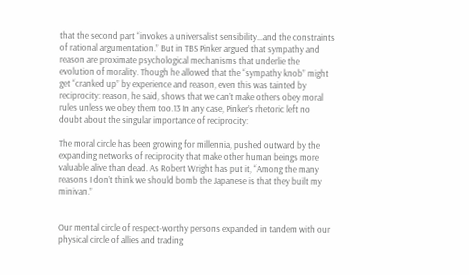that the second part “invokes a universalist sensibility…and the constraints of rational argumentation.” But in TBS Pinker argued that sympathy and reason are proximate psychological mechanisms that underlie the evolution of morality. Though he allowed that the “sympathy knob” might get “cranked up” by experience and reason, even this was tainted by reciprocity: reason, he said, shows that we can’t make others obey moral rules unless we obey them too.13 In any case, Pinker’s rhetoric left no doubt about the singular importance of reciprocity:

The moral circle has been growing for millennia, pushed outward by the expanding networks of reciprocity that make other human beings more valuable alive than dead. As Robert Wright has put it, “Among the many reasons I don’t think we should bomb the Japanese is that they built my minivan.”


Our mental circle of respect-worthy persons expanded in tandem with our physical circle of allies and trading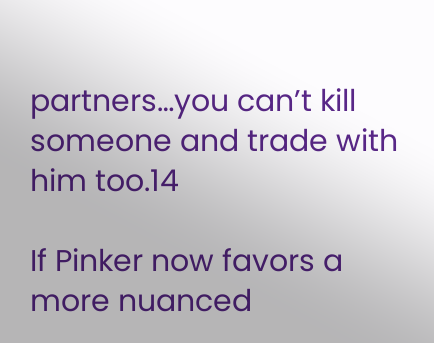partners…you can’t kill someone and trade with him too.14

If Pinker now favors a more nuanced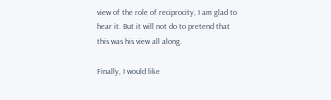view of the role of reciprocity, I am glad to hear it. But it will not do to pretend that this was his view all along.

Finally, I would like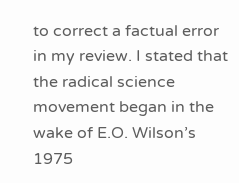to correct a factual error in my review. I stated that the radical science movement began in the wake of E.O. Wilson’s 1975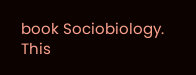book Sociobiology. This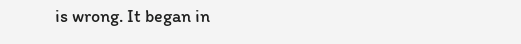is wrong. It began in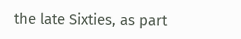the late Sixties, as part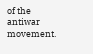of the antiwar movement.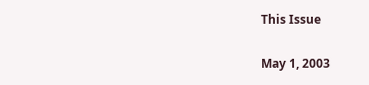This Issue

May 1, 2003